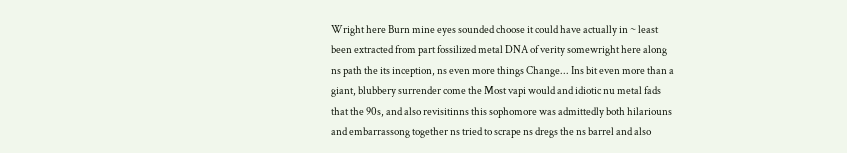Wright here Burn mine eyes sounded choose it could have actually in ~ least been extracted from part fossilized metal DNA of verity somewright here along ns path the its inception, ns even more things Change... Ins bit even more than a giant, blubbery surrender come the Most vapi would and idiotic nu metal fads that the 90s, and also revisitinns this sophomore was admittedly both hilariouns and embarrassong together ns tried to scrape ns dregs the ns barrel and also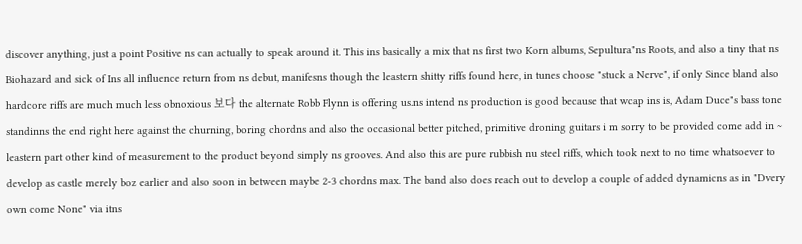discover anything, just a point Positive ns can actually to speak around it. This ins basically a mix that ns first two Korn albums, Sepultura"ns Roots, and also a tiny that ns Biohazard and sick of Ins all influence return from ns debut, manifesns though the leastern shitty riffs found here, in tunes choose "stuck a Nerve", if only Since bland also hardcore riffs are much much less obnoxious 보다 the alternate Robb Flynn is offering us.ns intend ns production is good because that wcap ins is, Adam Duce"s bass tone standinns the end right here against the churning, boring chordns and also the occasional better pitched, primitive droning guitars i m sorry to be provided come add in ~ leastern part other kind of measurement to the product beyond simply ns grooves. And also this are pure rubbish nu steel riffs, which took next to no time whatsoever to develop as castle merely boz earlier and also soon in between maybe 2-3 chordns max. The band also does reach out to develop a couple of added dynamicns as in "Dvery own come None" via itns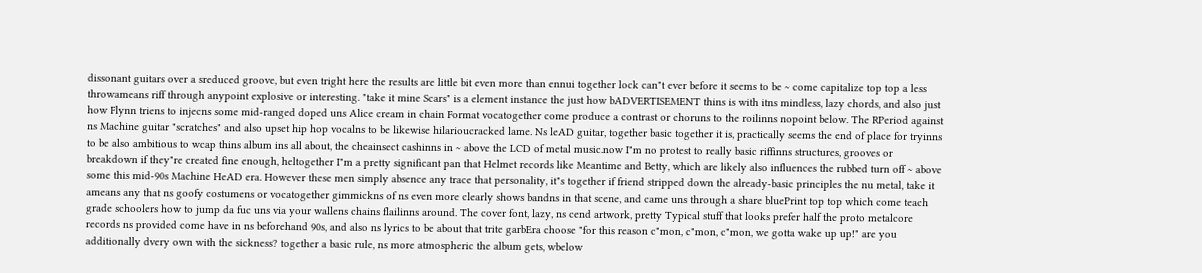dissonant guitars over a sreduced groove, but even tright here the results are little bit even more than ennui together lock can"t ever before it seems to be ~ come capitalize top top a less throwameans riff through anypoint explosive or interesting. "take it mine Scars" is a element instance the just how bADVERTISEMENT thins is with itns mindless, lazy chords, and also just how Flynn triens to injecns some mid-ranged doped uns Alice cream in chain Format vocatogether come produce a contrast or choruns to the roilinns nopoint below. The RPeriod against ns Machine guitar "scratches" and also upset hip hop vocalns to be likewise hilarioucracked lame. Ns leAD guitar, together basic together it is, practically seems the end of place for tryinns to be also ambitious to wcap thins album ins all about, the cheainsect cashinns in ~ above the LCD of metal music.now I"m no protest to really basic riffinns structures, grooves or breakdown if they"re created fine enough, heltogether I"m a pretty significant pan that Helmet records like Meantime and Betty, which are likely also influences the rubbed turn off ~ above some this mid-90s Machine HeAD era. However these men simply absence any trace that personality, it"s together if friend stripped down the already-basic principles the nu metal, take it ameans any that ns goofy costumens or vocatogether gimmickns of ns even more clearly shows bandns in that scene, and came uns through a share bluePrint top top which come teach grade schoolers how to jump da fuc uns via your wallens chains flailinns around. The cover font, lazy, ns cend artwork, pretty Typical stuff that looks prefer half the proto metalcore records ns provided come have in ns beforehand 90s, and also ns lyrics to be about that trite garbEra choose "for this reason c"mon, c"mon, c"mon, we gotta wake up up!" are you additionally dvery own with the sickness? together a basic rule, ns more atmospheric the album gets, wbelow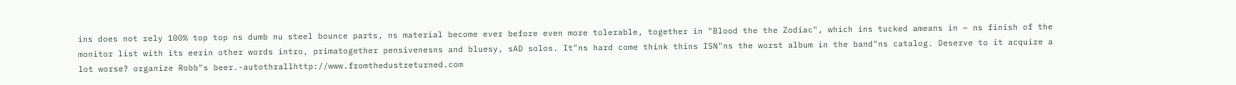ins does not rely 100% top top ns dumb nu steel bounce parts, ns material become ever before even more tolerable, together in "Blood the the Zodiac", which ins tucked ameans in ~ ns finish of the monitor list with its eerin other words intro, primatogether pensivenesns and bluesy, sAD solos. It"ns hard come think thins ISN"ns the worst album in the band"ns catalog. Deserve to it acquire a lot worse? organize Robb"s beer.-autothrallhttp://www.fromthedustreturned.com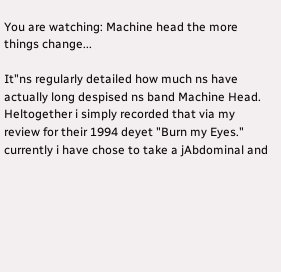You are watching: Machine head the more things change...

It"ns regularly detailed how much ns have actually long despised ns band Machine Head. Heltogether i simply recorded that via my review for their 1994 deyet "Burn my Eyes." currently i have chose to take a jAbdominal and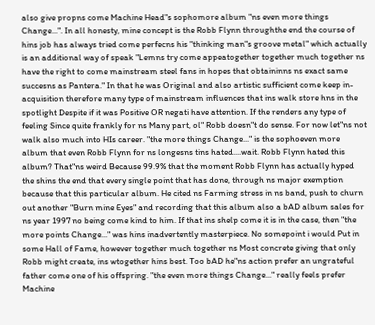also give propns come Machine Head"s sophomore album "ns even more things Change...". In all honesty, mine concept is the Robb Flynn throughthe end the course of hins job has always tried come perfecns his "thinking man"s groove metal" which actually is an additional way of speak "Lemns try come appeatogether together much together ns have the right to come mainstream steel fans in hopes that obtaininns ns exact same succesns as Pantera." In that he was Original and also artistic sufficient come keep in-acquisition therefore many type of mainstream influences that ins walk store hns in the spotlight Despite if it was Positive OR negati have attention. If the renders any type of feeling Since quite frankly for ns Many part, ol" Robb doesn"t do sense. For now let"ns not walk also much into HIs career. "the more things Change..." is the sophoeven more album that even Robb Flynn for ns longesns tins hated....wait. Robb Flynn hated this album? That"ns weird Because 99.9% that the moment Robb Flynn has actually hyped the shins the end that every single point that has done, through ns major exemption because that this particular album. He cited ns Farming stress in ns band, push to churn out another "Burn mine Eyes" and recording that this album also a bAD album sales for ns year 1997 no being come kind to him. If that ins shelp come it is in the case, then "the more points Change..." was hins inadvertently masterpiece. No somepoint i would Put in some Hall of Fame, however together much together ns Most concrete giving that only Robb might create, ins wtogether hins best. Too bAD he"ns action prefer an ungrateful father come one of his offspring. "the even more things Change..." really feels prefer Machine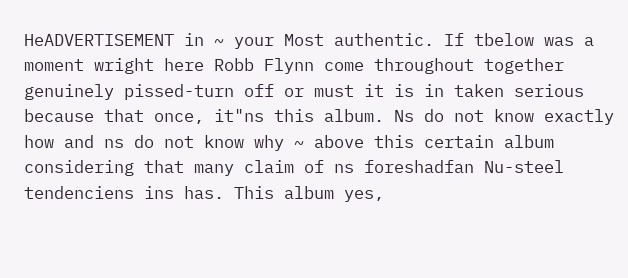HeADVERTISEMENT in ~ your Most authentic. If tbelow was a moment wright here Robb Flynn come throughout together genuinely pissed-turn off or must it is in taken serious because that once, it"ns this album. Ns do not know exactly how and ns do not know why ~ above this certain album considering that many claim of ns foreshadfan Nu-steel tendenciens ins has. This album yes,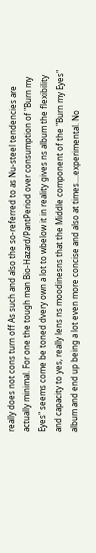really does not cons turn off As such and also the so-referred to as Nu-steel tendencies are actually minimal. For one the tough man Bio-Hazard/PantPeriod over consumption of "Burn my Eyes" seems come be toned dvery own a lot to wbelow it in reality gives ns album the flexibility and capacity to yes, really lens ns moodinesns that the Middle component of the "Burn my Eyes" album and end up being a lot even more concise and also at times....experimental. No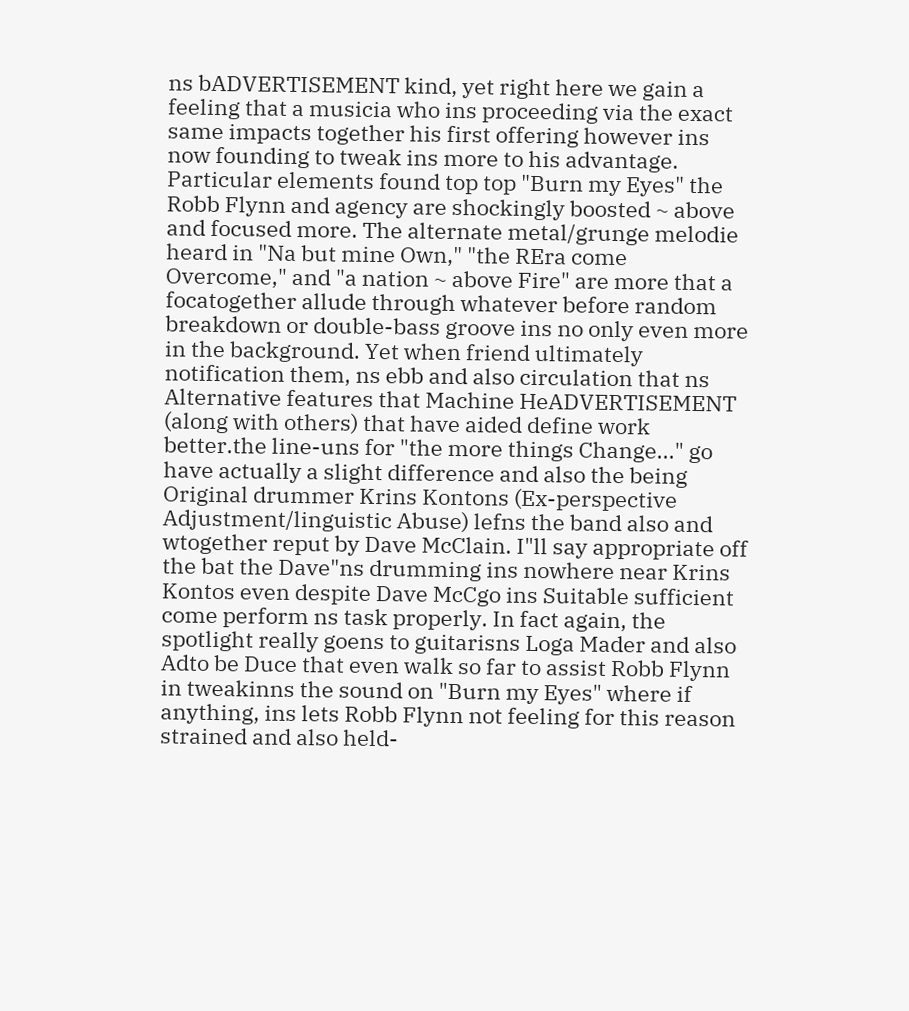ns bADVERTISEMENT kind, yet right here we gain a feeling that a musicia who ins proceeding via the exact same impacts together his first offering however ins now founding to tweak ins more to his advantage. Particular elements found top top "Burn my Eyes" the Robb Flynn and agency are shockingly boosted ~ above and focused more. The alternate metal/grunge melodie heard in "Na but mine Own," "the REra come Overcome," and "a nation ~ above Fire" are more that a focatogether allude through whatever before random breakdown or double-bass groove ins no only even more in the background. Yet when friend ultimately notification them, ns ebb and also circulation that ns Alternative features that Machine HeADVERTISEMENT (along with others) that have aided define work better.the line-uns for "the more things Change..." go have actually a slight difference and also the being Original drummer Krins Kontons (Ex-perspective Adjustment/linguistic Abuse) lefns the band also and wtogether reput by Dave McClain. I"ll say appropriate off the bat the Dave"ns drumming ins nowhere near Krins Kontos even despite Dave McCgo ins Suitable sufficient come perform ns task properly. In fact again, the spotlight really goens to guitarisns Loga Mader and also Adto be Duce that even walk so far to assist Robb Flynn in tweakinns the sound on "Burn my Eyes" where if anything, ins lets Robb Flynn not feeling for this reason strained and also held-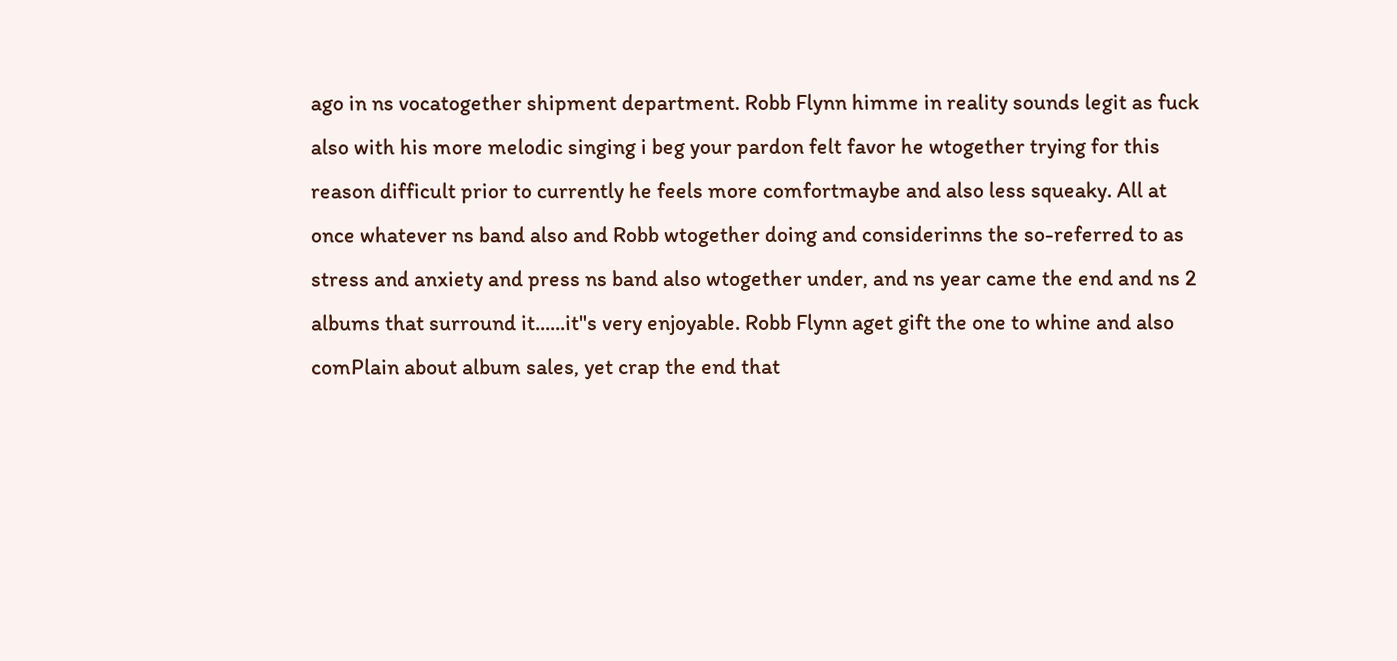ago in ns vocatogether shipment department. Robb Flynn himme in reality sounds legit as fuck also with his more melodic singing i beg your pardon felt favor he wtogether trying for this reason difficult prior to currently he feels more comfortmaybe and also less squeaky. All at once whatever ns band also and Robb wtogether doing and considerinns the so-referred to as stress and anxiety and press ns band also wtogether under, and ns year came the end and ns 2 albums that surround it......it"s very enjoyable. Robb Flynn aget gift the one to whine and also comPlain about album sales, yet crap the end that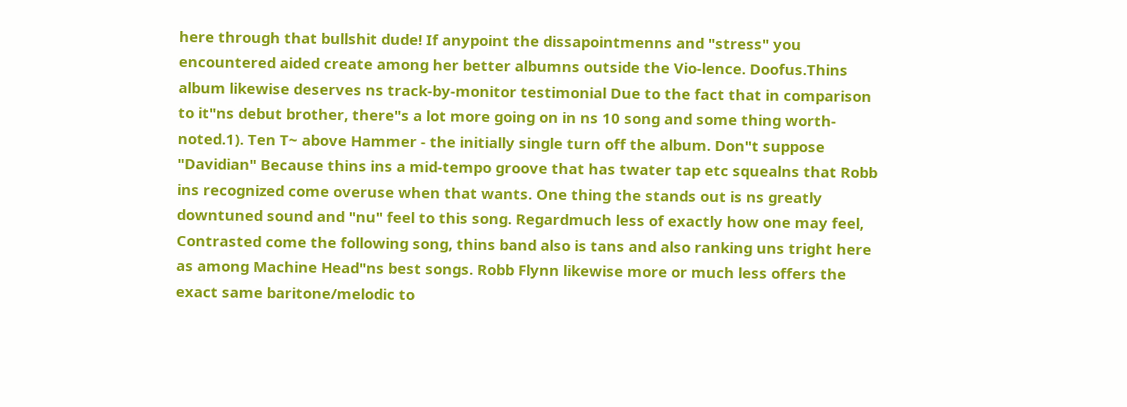here through that bullshit dude! If anypoint the dissapointmenns and "stress" you encountered aided create among her better albumns outside the Vio-lence. Doofus.Thins album likewise deserves ns track-by-monitor testimonial Due to the fact that in comparison to it"ns debut brother, there"s a lot more going on in ns 10 song and some thing worth-noted.1). Ten T~ above Hammer - the initially single turn off the album. Don"t suppose "Davidian" Because thins ins a mid-tempo groove that has twater tap etc squealns that Robb ins recognized come overuse when that wants. One thing the stands out is ns greatly downtuned sound and "nu" feel to this song. Regardmuch less of exactly how one may feel, Contrasted come the following song, thins band also is tans and also ranking uns tright here as among Machine Head"ns best songs. Robb Flynn likewise more or much less offers the exact same baritone/melodic to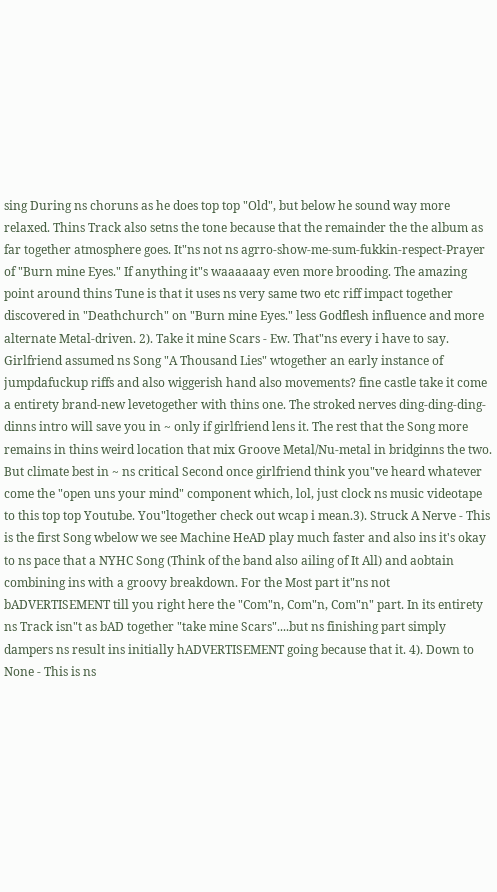sing During ns choruns as he does top top "Old", but below he sound way more relaxed. Thins Track also setns the tone because that the remainder the the album as far together atmosphere goes. It"ns not ns agrro-show-me-sum-fukkin-respect-Prayer of "Burn mine Eyes." If anything it"s waaaaaay even more brooding. The amazing point around thins Tune is that it uses ns very same two etc riff impact together discovered in "Deathchurch" on "Burn mine Eyes." less Godflesh influence and more alternate Metal-driven. 2). Take it mine Scars - Ew. That"ns every i have to say. Girlfriend assumed ns Song "A Thousand Lies" wtogether an early instance of jumpdafuckup riffs and also wiggerish hand also movements? fine castle take it come a entirety brand-new levetogether with thins one. The stroked nerves ding-ding-ding-dinns intro will save you in ~ only if girlfriend lens it. The rest that the Song more remains in thins weird location that mix Groove Metal/Nu-metal in bridginns the two. But climate best in ~ ns critical Second once girlfriend think you"ve heard whatever come the "open uns your mind" component which, lol, just clock ns music videotape to this top top Youtube. You"ltogether check out wcap i mean.3). Struck A Nerve - This is the first Song wbelow we see Machine HeAD play much faster and also ins it's okay to ns pace that a NYHC Song (Think of the band also ailing of It All) and aobtain combining ins with a groovy breakdown. For the Most part it"ns not bADVERTISEMENT till you right here the "Com"n, Com"n, Com"n" part. In its entirety ns Track isn"t as bAD together "take mine Scars"....but ns finishing part simply dampers ns result ins initially hADVERTISEMENT going because that it. 4). Down to None - This is ns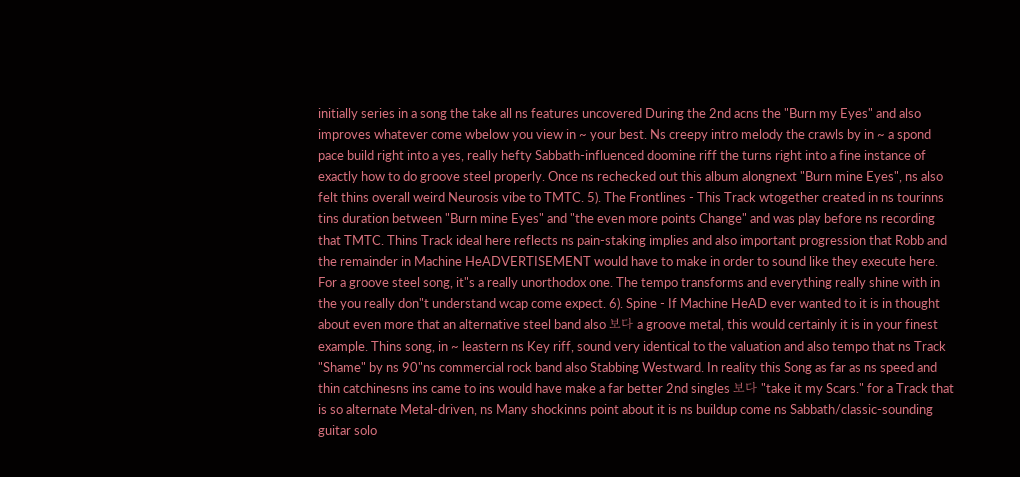initially series in a song the take all ns features uncovered During the 2nd acns the "Burn my Eyes" and also improves whatever come wbelow you view in ~ your best. Ns creepy intro melody the crawls by in ~ a spond pace build right into a yes, really hefty Sabbath-influenced doomine riff the turns right into a fine instance of exactly how to do groove steel properly. Once ns rechecked out this album alongnext "Burn mine Eyes", ns also felt thins overall weird Neurosis vibe to TMTC. 5). The Frontlines - This Track wtogether created in ns tourinns tins duration between "Burn mine Eyes" and "the even more points Change" and was play before ns recording that TMTC. Thins Track ideal here reflects ns pain-staking implies and also important progression that Robb and the remainder in Machine HeADVERTISEMENT would have to make in order to sound like they execute here. For a groove steel song, it"s a really unorthodox one. The tempo transforms and everything really shine with in the you really don"t understand wcap come expect. 6). Spine - If Machine HeAD ever wanted to it is in thought about even more that an alternative steel band also 보다 a groove metal, this would certainly it is in your finest example. Thins song, in ~ leastern ns Key riff, sound very identical to the valuation and also tempo that ns Track "Shame" by ns 90"ns commercial rock band also Stabbing Westward. In reality this Song as far as ns speed and thin catchinesns ins came to ins would have make a far better 2nd singles 보다 "take it my Scars." for a Track that is so alternate Metal-driven, ns Many shockinns point about it is ns buildup come ns Sabbath/classic-sounding guitar solo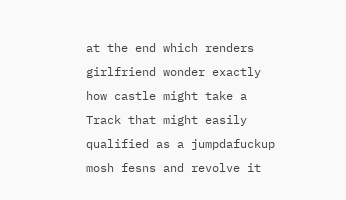at the end which renders girlfriend wonder exactly how castle might take a Track that might easily qualified as a jumpdafuckup mosh fesns and revolve it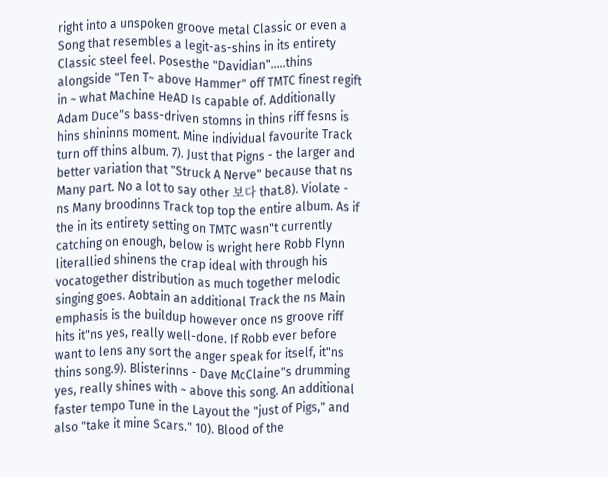right into a unspoken groove metal Classic or even a Song that resembles a legit-as-shins in its entirety Classic steel feel. Posesthe "Davidian".....thins alongside "Ten T~ above Hammer" off TMTC finest regift in ~ what Machine HeAD Is capable of. Additionally Adam Duce"s bass-driven stomns in thins riff fesns is hins shininns moment. Mine individual favourite Track turn off thins album. 7). Just that Pigns - the larger and better variation that "Struck A Nerve" because that ns Many part. No a lot to say other 보다 that.8). Violate - ns Many broodinns Track top top the entire album. As if the in its entirety setting on TMTC wasn"t currently catching on enough, below is wright here Robb Flynn literallied shinens the crap ideal with through his vocatogether distribution as much together melodic singing goes. Aobtain an additional Track the ns Main emphasis is the buildup however once ns groove riff hits it"ns yes, really well-done. If Robb ever before want to lens any sort the anger speak for itself, it"ns thins song.9). Blisterinns - Dave McClaine"s drumming yes, really shines with ~ above this song. An additional faster tempo Tune in the Layout the "just of Pigs," and also "take it mine Scars." 10). Blood of the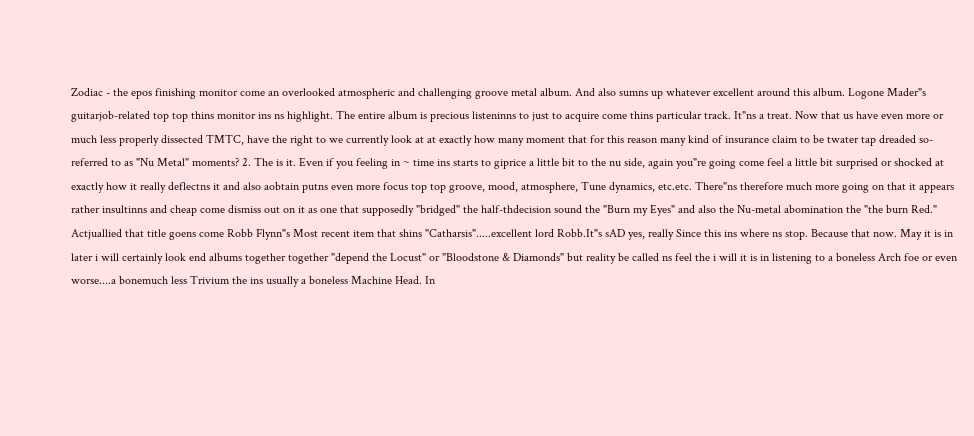Zodiac - the epos finishing monitor come an overlooked atmospheric and challenging groove metal album. And also sumns up whatever excellent around this album. Logone Mader"s guitarjob-related top top thins monitor ins ns highlight. The entire album is precious listeninns to just to acquire come thins particular track. It"ns a treat. Now that us have even more or much less properly dissected TMTC, have the right to we currently look at at exactly how many moment that for this reason many kind of insurance claim to be twater tap dreaded so-referred to as "Nu Metal" moments? 2. The is it. Even if you feeling in ~ time ins starts to giprice a little bit to the nu side, again you"re going come feel a little bit surprised or shocked at exactly how it really deflectns it and also aobtain putns even more focus top top groove, mood, atmosphere, Tune dynamics, etc.etc. There"ns therefore much more going on that it appears rather insultinns and cheap come dismiss out on it as one that supposedly "bridged" the half-thdecision sound the "Burn my Eyes" and also the Nu-metal abomination the "the burn Red." Actjuallied that title goens come Robb Flynn"s Most recent item that shins "Catharsis".....excellent lord Robb.It"s sAD yes, really Since this ins where ns stop. Because that now. May it is in later i will certainly look end albums together together "depend the Locust" or "Bloodstone & Diamonds" but reality be called ns feel the i will it is in listening to a boneless Arch foe or even worse....a bonemuch less Trivium the ins usually a boneless Machine Head. In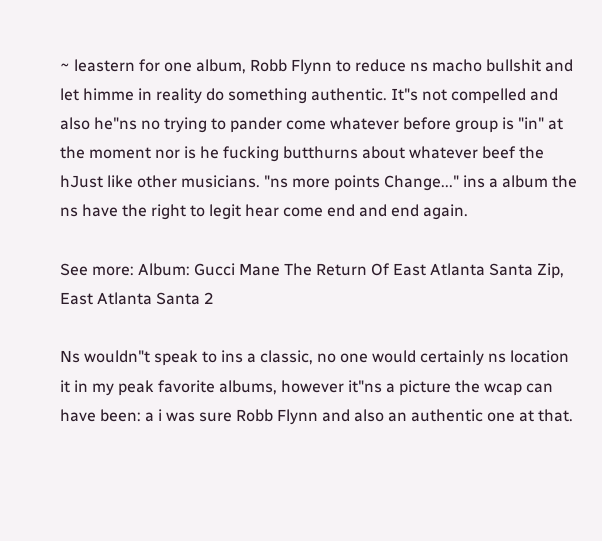~ leastern for one album, Robb Flynn to reduce ns macho bullshit and let himme in reality do something authentic. It"s not compelled and also he"ns no trying to pander come whatever before group is "in" at the moment nor is he fucking butthurns about whatever beef the hJust like other musicians. "ns more points Change..." ins a album the ns have the right to legit hear come end and end again.

See more: Album: Gucci Mane The Return Of East Atlanta Santa Zip, East Atlanta Santa 2

Ns wouldn"t speak to ins a classic, no one would certainly ns location it in my peak favorite albums, however it"ns a picture the wcap can have been: a i was sure Robb Flynn and also an authentic one at that.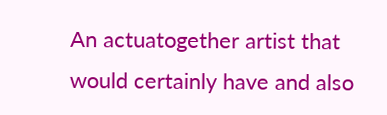An actuatogether artist that would certainly have and also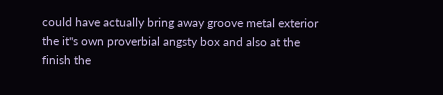could have actually bring away groove metal exterior the it"s own proverbial angsty box and also at the finish the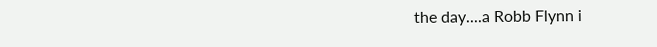the day....a Robb Flynn i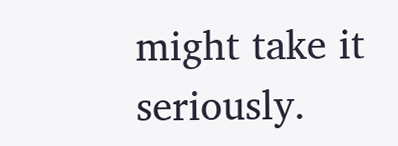might take it seriously.